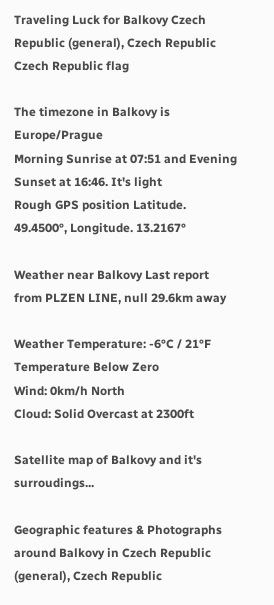Traveling Luck for Balkovy Czech Republic (general), Czech Republic Czech Republic flag

The timezone in Balkovy is Europe/Prague
Morning Sunrise at 07:51 and Evening Sunset at 16:46. It's light
Rough GPS position Latitude. 49.4500°, Longitude. 13.2167°

Weather near Balkovy Last report from PLZEN LINE, null 29.6km away

Weather Temperature: -6°C / 21°F Temperature Below Zero
Wind: 0km/h North
Cloud: Solid Overcast at 2300ft

Satellite map of Balkovy and it's surroudings...

Geographic features & Photographs around Balkovy in Czech Republic (general), Czech Republic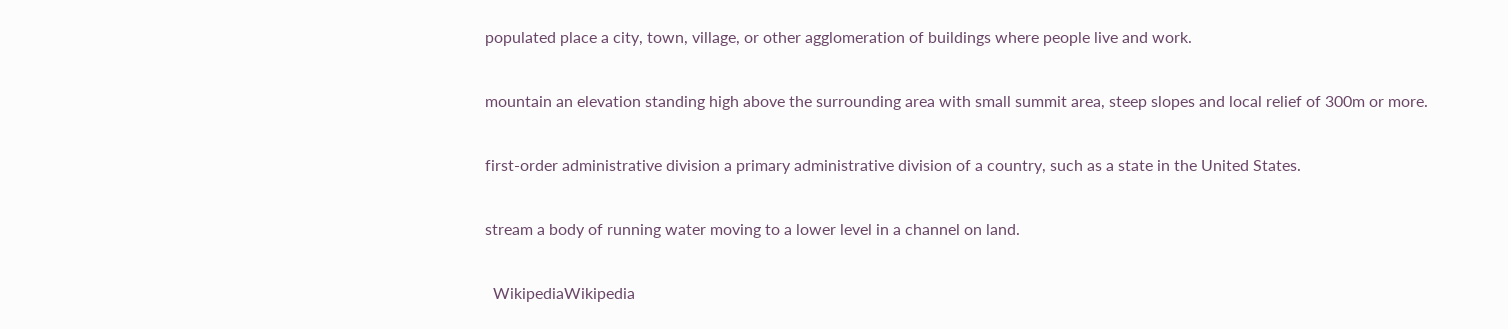populated place a city, town, village, or other agglomeration of buildings where people live and work.

mountain an elevation standing high above the surrounding area with small summit area, steep slopes and local relief of 300m or more.

first-order administrative division a primary administrative division of a country, such as a state in the United States.

stream a body of running water moving to a lower level in a channel on land.

  WikipediaWikipedia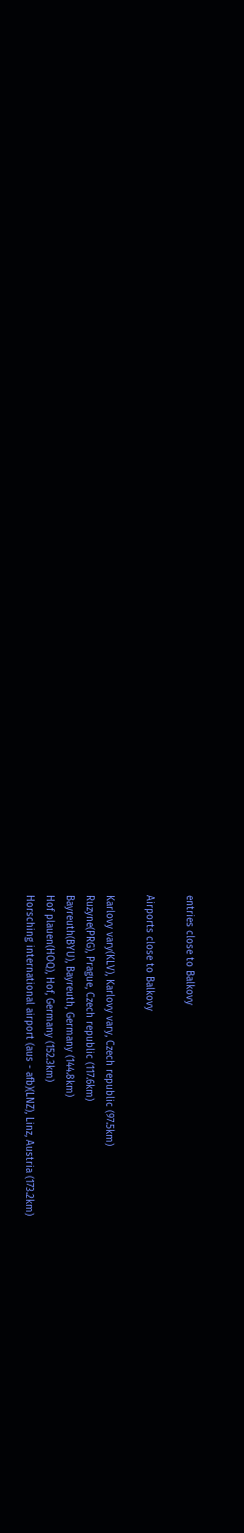entries close to Balkovy

Airports close to Balkovy

Karlovy vary(KLV), Karlovy vary, Czech republic (97.5km)
Ruzyne(PRG), Prague, Czech republic (117.6km)
Bayreuth(BYU), Bayreuth, Germany (144.8km)
Hof plauen(HOQ), Hof, Germany (152.3km)
Horsching international airport (aus - afb)(LNZ), Linz, Austria (173.2km)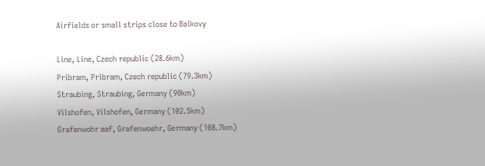Airfields or small strips close to Balkovy

Line, Line, Czech republic (28.6km)
Pribram, Pribram, Czech republic (79.3km)
Straubing, Straubing, Germany (90km)
Vilshofen, Vilshofen, Germany (102.5km)
Grafenwohr aaf, Grafenwoehr, Germany (108.7km)